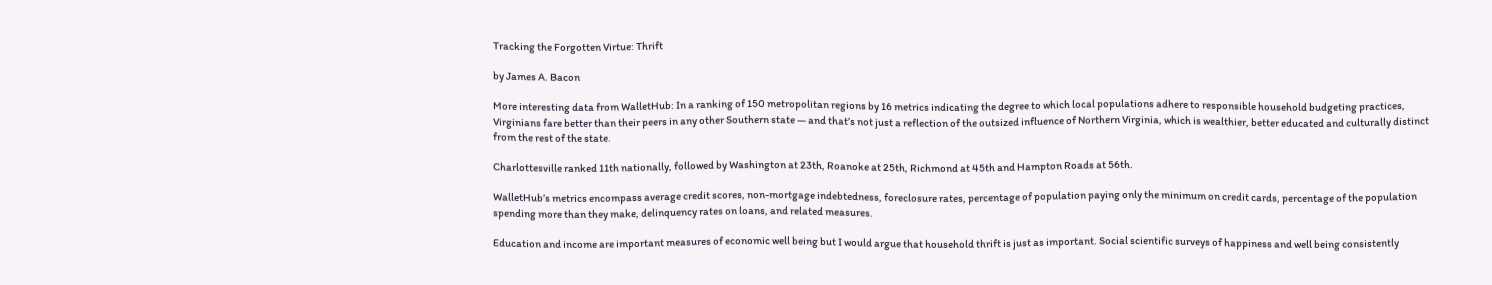Tracking the Forgotten Virtue: Thrift

by James A. Bacon

More interesting data from WalletHub: In a ranking of 150 metropolitan regions by 16 metrics indicating the degree to which local populations adhere to responsible household budgeting practices, Virginians fare better than their peers in any other Southern state — and that’s not just a reflection of the outsized influence of Northern Virginia, which is wealthier, better educated and culturally distinct from the rest of the state.

Charlottesville ranked 11th nationally, followed by Washington at 23th, Roanoke at 25th, Richmond at 45th and Hampton Roads at 56th.

WalletHub’s metrics encompass average credit scores, non-mortgage indebtedness, foreclosure rates, percentage of population paying only the minimum on credit cards, percentage of the population spending more than they make, delinquency rates on loans, and related measures.

Education and income are important measures of economic well being but I would argue that household thrift is just as important. Social scientific surveys of happiness and well being consistently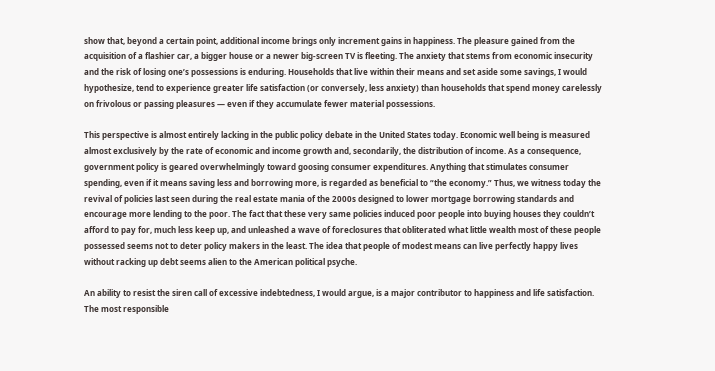show that, beyond a certain point, additional income brings only increment gains in happiness. The pleasure gained from the acquisition of a flashier car, a bigger house or a newer big-screen TV is fleeting. The anxiety that stems from economic insecurity and the risk of losing one’s possessions is enduring. Households that live within their means and set aside some savings, I would hypothesize, tend to experience greater life satisfaction (or conversely, less anxiety) than households that spend money carelessly on frivolous or passing pleasures — even if they accumulate fewer material possessions.

This perspective is almost entirely lacking in the public policy debate in the United States today. Economic well being is measured almost exclusively by the rate of economic and income growth and, secondarily, the distribution of income. As a consequence, government policy is geared overwhelmingly toward goosing consumer expenditures. Anything that stimulates consumer spending, even if it means saving less and borrowing more, is regarded as beneficial to “the economy.” Thus, we witness today the revival of policies last seen during the real estate mania of the 2000s designed to lower mortgage borrowing standards and encourage more lending to the poor. The fact that these very same policies induced poor people into buying houses they couldn’t afford to pay for, much less keep up, and unleashed a wave of foreclosures that obliterated what little wealth most of these people possessed seems not to deter policy makers in the least. The idea that people of modest means can live perfectly happy lives without racking up debt seems alien to the American political psyche.

An ability to resist the siren call of excessive indebtedness, I would argue, is a major contributor to happiness and life satisfaction. The most responsible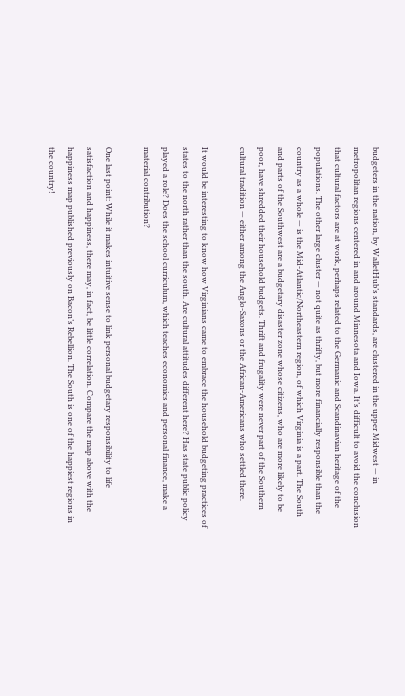budgeters in the nation, by WalletHub’s standards, are clustered in the upper Midwest — in metropolitan regions centered in and around Minnesota and Iowa. It’s difficult to avoid the conclusion that cultural factors are at work, perhaps related to the Germanic and Scandinavian heritage of the populations. The other large cluster — not quite as thrifty, but more financially responsible than the country as a whole — is the Mid-Atlantic/Northeastern region, of which Virginia is a part. The South and parts of the Southwest are a budgetary disaster zone whose citizens, who are more likely to be poor, have shredded their household budgets. Thrift and frugality were never part of the Southern cultural tradition — either among the Anglo-Saxons or the African-Americans who settled there.

It would be interesting to know how Virginians came to embrace the household budgeting practices of states to the north rather than the south. Are cultural attitudes different here? Has state public policy played a role? Does the school curriculum, which teaches economics and personal finance, make a material contribution?

One last point: While it makes intuitive sense to link personal budgetary responsibility to life satisfaction and happiness, there may, in fact, be little correlation. Compare the map above with the happiness map published previously on Bacon’s Rebellion. The South is one of the happiest regions in the country!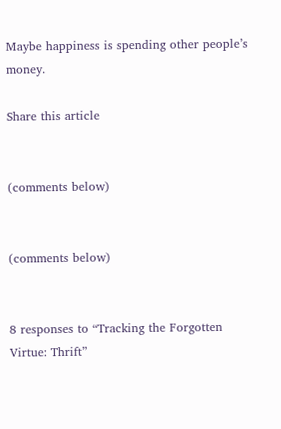Maybe happiness is spending other people’s money.

Share this article


(comments below)


(comments below)


8 responses to “Tracking the Forgotten Virtue: Thrift”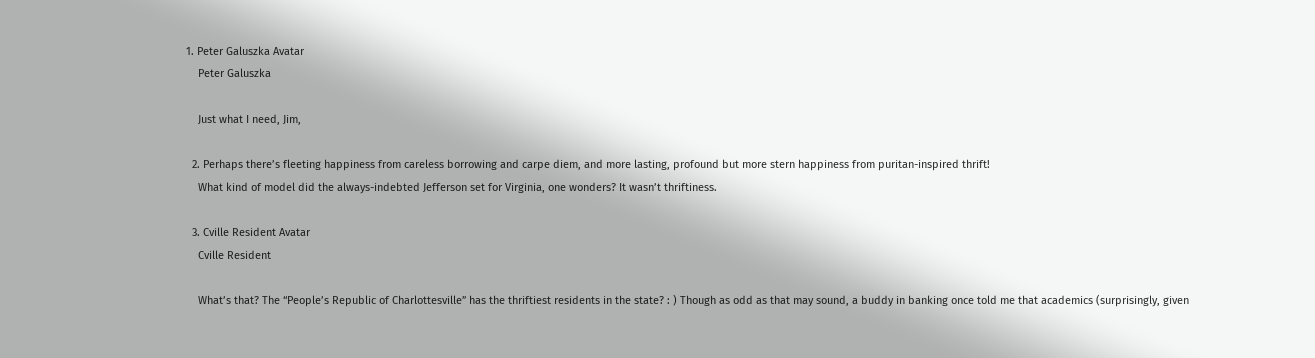1. Peter Galuszka Avatar
    Peter Galuszka

    Just what I need, Jim,

  2. Perhaps there’s fleeting happiness from careless borrowing and carpe diem, and more lasting, profound but more stern happiness from puritan-inspired thrift!
    What kind of model did the always-indebted Jefferson set for Virginia, one wonders? It wasn’t thriftiness.

  3. Cville Resident Avatar
    Cville Resident

    What’s that? The “People’s Republic of Charlottesville” has the thriftiest residents in the state? : ) Though as odd as that may sound, a buddy in banking once told me that academics (surprisingly, given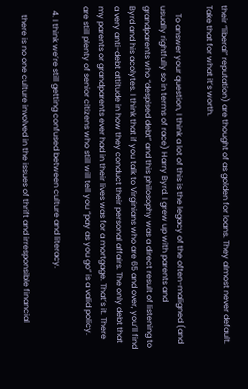their “liberal” reputation) are thought of as golden for loans. They almost never default. Take that for what it’s worth.

    To answer your question, I think a lot of this is the legacy of the often-maligned (and usually rightfully so in terms of race) Harry Byrd. I grew up with parents and grandparents who “despised debt” and this philosophy was a direct result of listening to Byrd and his acolytes. I think that if you talk to Virginians who are 65 and over, you’ll find a very anti-debt attitude in how they conduct their personal affairs. The only debt that my parents or grandparents ever had in their lives was for a mortgage. That’s it. There are still plenty of senior citizens who still will tell you “pay as you go” is a valid policy.

  4. I think we’re still getting confused between culture and literacy.

    there is no one culture involved in the issues of thrift and irresponsible financial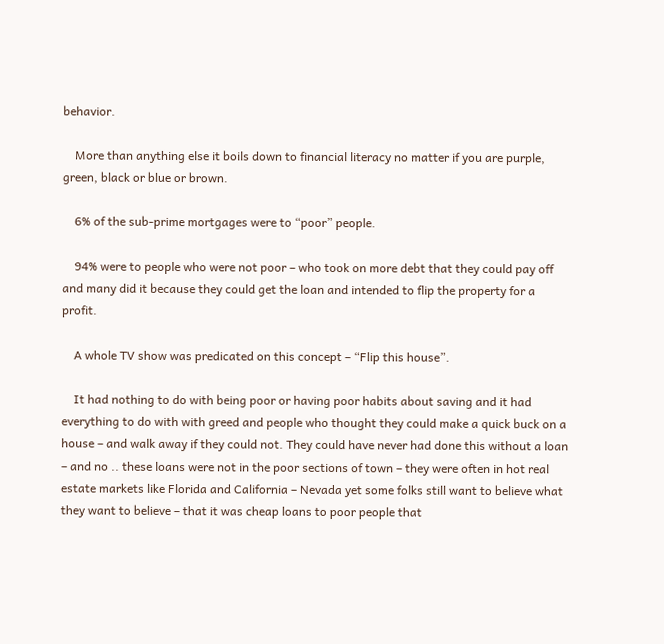behavior.

    More than anything else it boils down to financial literacy no matter if you are purple, green, black or blue or brown.

    6% of the sub-prime mortgages were to “poor” people.

    94% were to people who were not poor – who took on more debt that they could pay off and many did it because they could get the loan and intended to flip the property for a profit.

    A whole TV show was predicated on this concept – “Flip this house”.

    It had nothing to do with being poor or having poor habits about saving and it had everything to do with with greed and people who thought they could make a quick buck on a house – and walk away if they could not. They could have never had done this without a loan – and no .. these loans were not in the poor sections of town – they were often in hot real estate markets like Florida and California – Nevada yet some folks still want to believe what they want to believe – that it was cheap loans to poor people that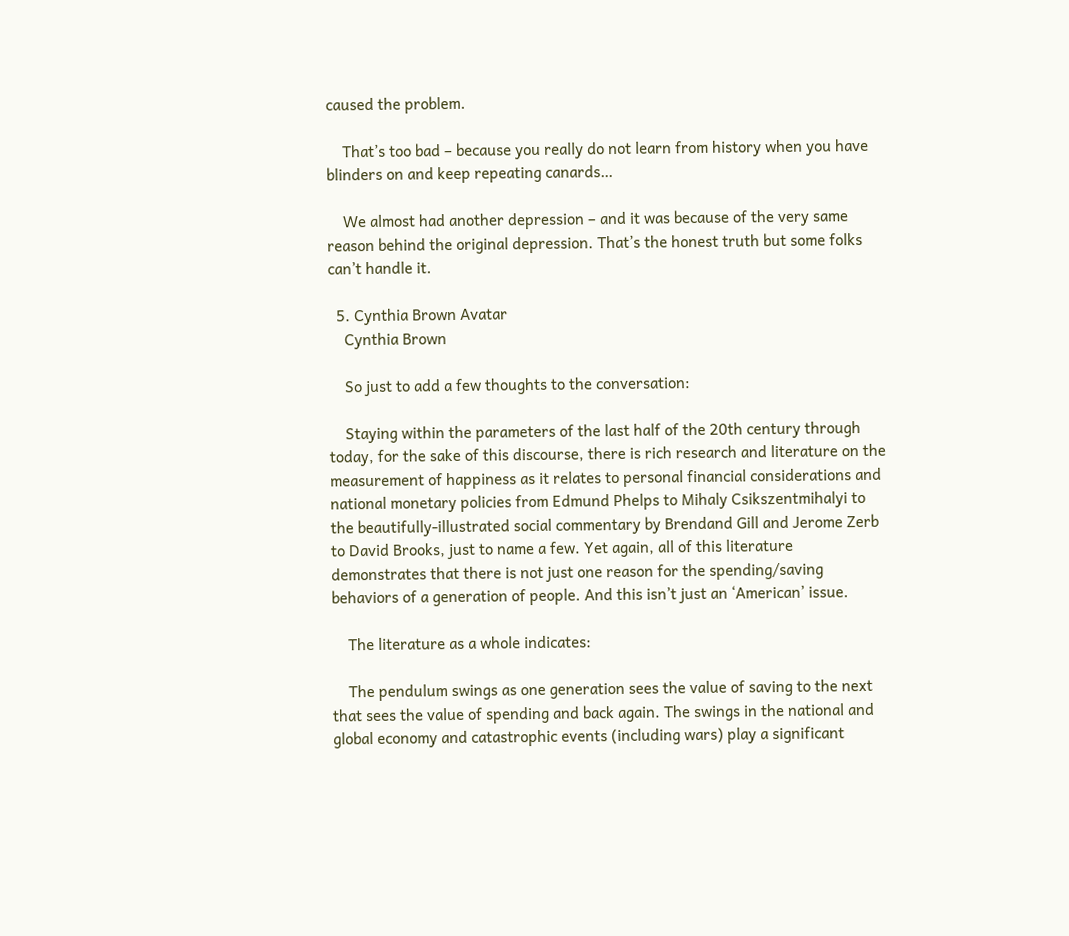caused the problem.

    That’s too bad – because you really do not learn from history when you have blinders on and keep repeating canards…

    We almost had another depression – and it was because of the very same reason behind the original depression. That’s the honest truth but some folks can’t handle it.

  5. Cynthia Brown Avatar
    Cynthia Brown

    So just to add a few thoughts to the conversation:

    Staying within the parameters of the last half of the 20th century through today, for the sake of this discourse, there is rich research and literature on the measurement of happiness as it relates to personal financial considerations and national monetary policies from Edmund Phelps to Mihaly Csikszentmihalyi to the beautifully-illustrated social commentary by Brendand Gill and Jerome Zerb to David Brooks, just to name a few. Yet again, all of this literature demonstrates that there is not just one reason for the spending/saving behaviors of a generation of people. And this isn’t just an ‘American’ issue.

    The literature as a whole indicates:

    The pendulum swings as one generation sees the value of saving to the next that sees the value of spending and back again. The swings in the national and global economy and catastrophic events (including wars) play a significant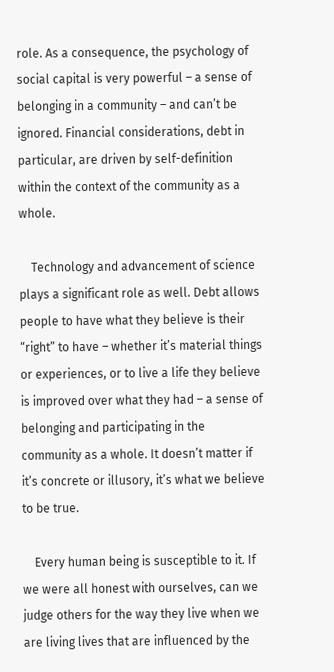role. As a consequence, the psychology of social capital is very powerful – a sense of belonging in a community – and can’t be ignored. Financial considerations, debt in particular, are driven by self-definition within the context of the community as a whole.

    Technology and advancement of science plays a significant role as well. Debt allows people to have what they believe is their “right” to have – whether it’s material things or experiences, or to live a life they believe is improved over what they had – a sense of belonging and participating in the community as a whole. It doesn’t matter if it’s concrete or illusory, it’s what we believe to be true.

    Every human being is susceptible to it. If we were all honest with ourselves, can we judge others for the way they live when we are living lives that are influenced by the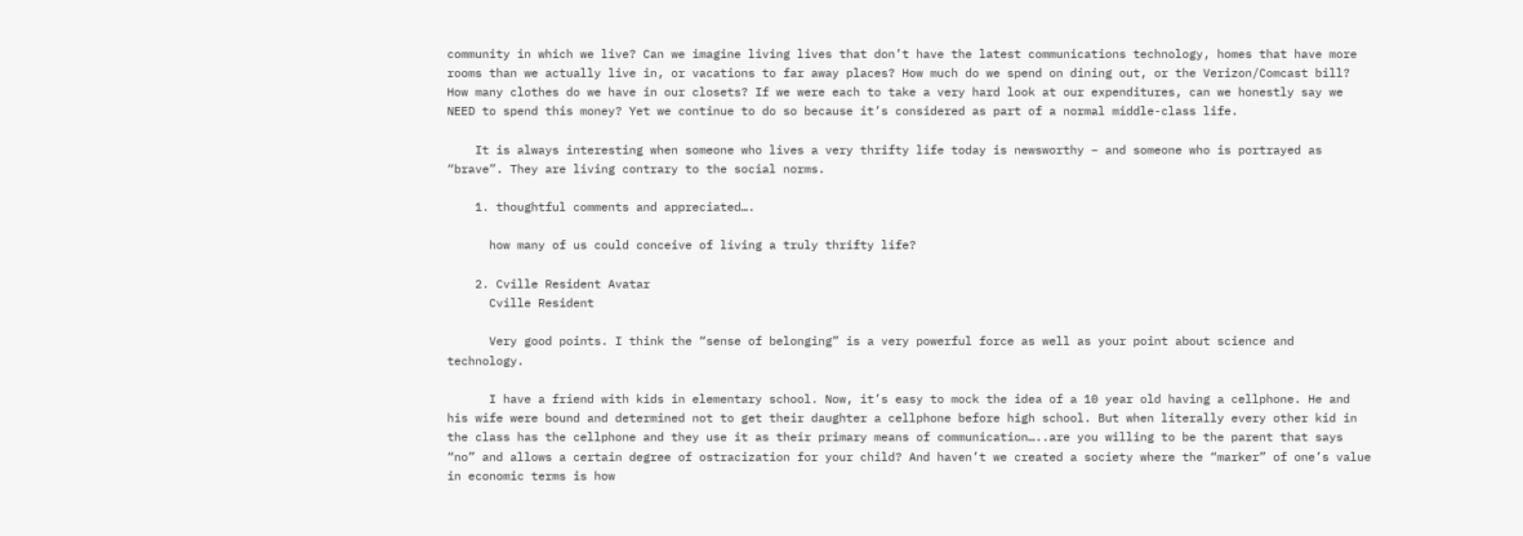community in which we live? Can we imagine living lives that don’t have the latest communications technology, homes that have more rooms than we actually live in, or vacations to far away places? How much do we spend on dining out, or the Verizon/Comcast bill? How many clothes do we have in our closets? If we were each to take a very hard look at our expenditures, can we honestly say we NEED to spend this money? Yet we continue to do so because it’s considered as part of a normal middle-class life.

    It is always interesting when someone who lives a very thrifty life today is newsworthy – and someone who is portrayed as “brave”. They are living contrary to the social norms.

    1. thoughtful comments and appreciated….

      how many of us could conceive of living a truly thrifty life?

    2. Cville Resident Avatar
      Cville Resident

      Very good points. I think the “sense of belonging” is a very powerful force as well as your point about science and technology.

      I have a friend with kids in elementary school. Now, it’s easy to mock the idea of a 10 year old having a cellphone. He and his wife were bound and determined not to get their daughter a cellphone before high school. But when literally every other kid in the class has the cellphone and they use it as their primary means of communication…..are you willing to be the parent that says “no” and allows a certain degree of ostracization for your child? And haven’t we created a society where the “marker” of one’s value in economic terms is how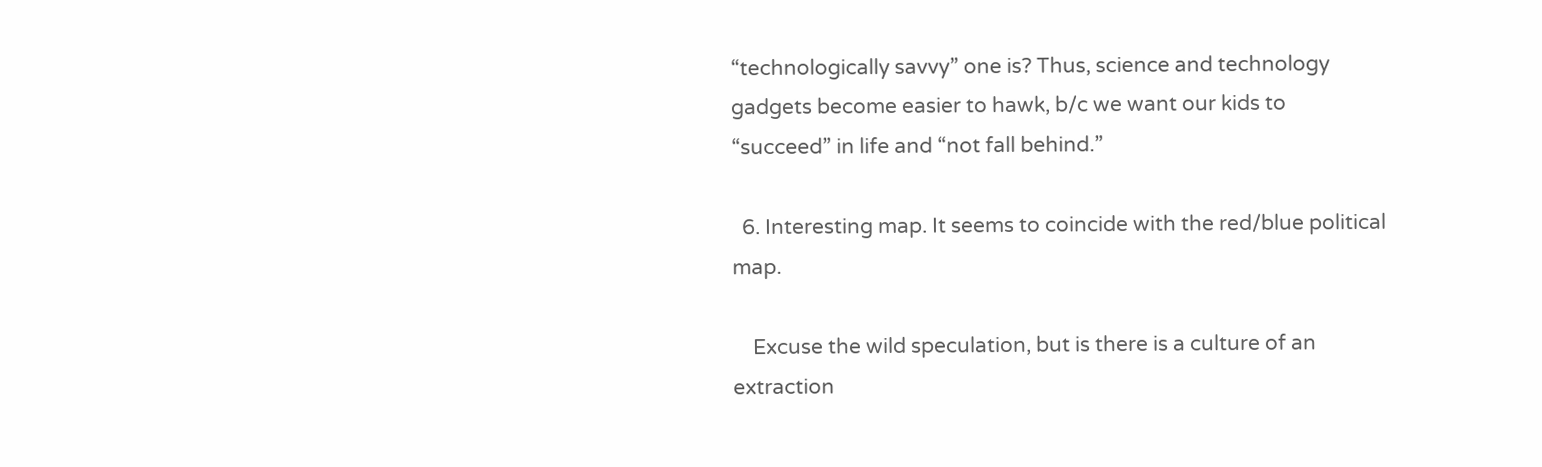“technologically savvy” one is? Thus, science and technology gadgets become easier to hawk, b/c we want our kids to “succeed” in life and “not fall behind.”

  6. Interesting map. It seems to coincide with the red/blue political map.

    Excuse the wild speculation, but is there is a culture of an extraction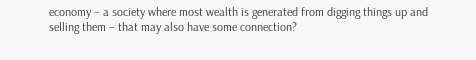economy – a society where most wealth is generated from digging things up and selling them – that may also have some connection?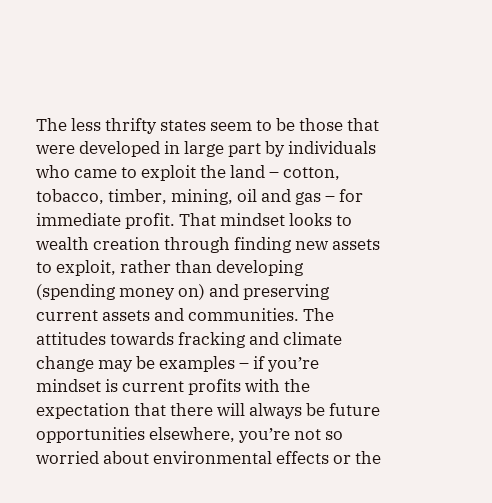The less thrifty states seem to be those that were developed in large part by individuals who came to exploit the land – cotton, tobacco, timber, mining, oil and gas – for immediate profit. That mindset looks to wealth creation through finding new assets to exploit, rather than developing (spending money on) and preserving current assets and communities. The attitudes towards fracking and climate change may be examples – if you’re mindset is current profits with the expectation that there will always be future opportunities elsewhere, you’re not so worried about environmental effects or the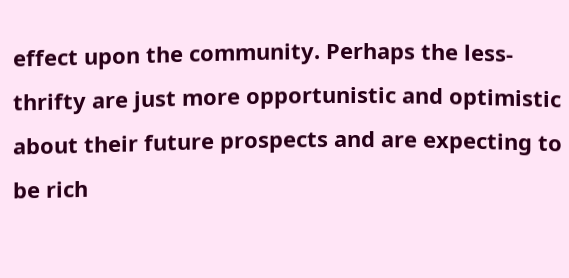effect upon the community. Perhaps the less-thrifty are just more opportunistic and optimistic about their future prospects and are expecting to be rich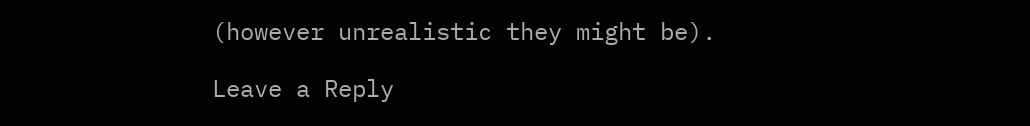(however unrealistic they might be).

Leave a Reply